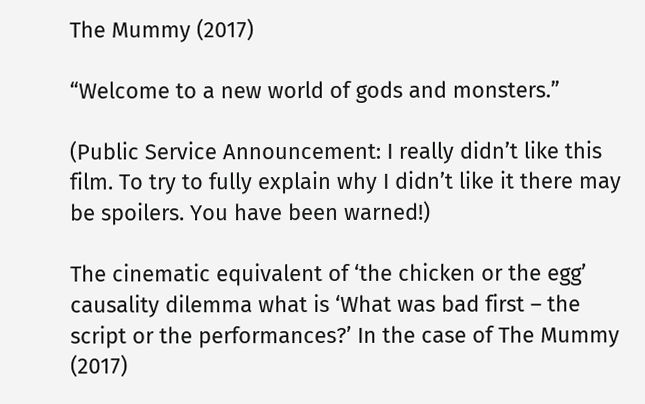The Mummy (2017)

“Welcome to a new world of gods and monsters.”

(Public Service Announcement: I really didn’t like this film. To try to fully explain why I didn’t like it there may be spoilers. You have been warned!)

The cinematic equivalent of ‘the chicken or the egg’ causality dilemma what is ‘What was bad first – the script or the performances?’ In the case of The Mummy (2017)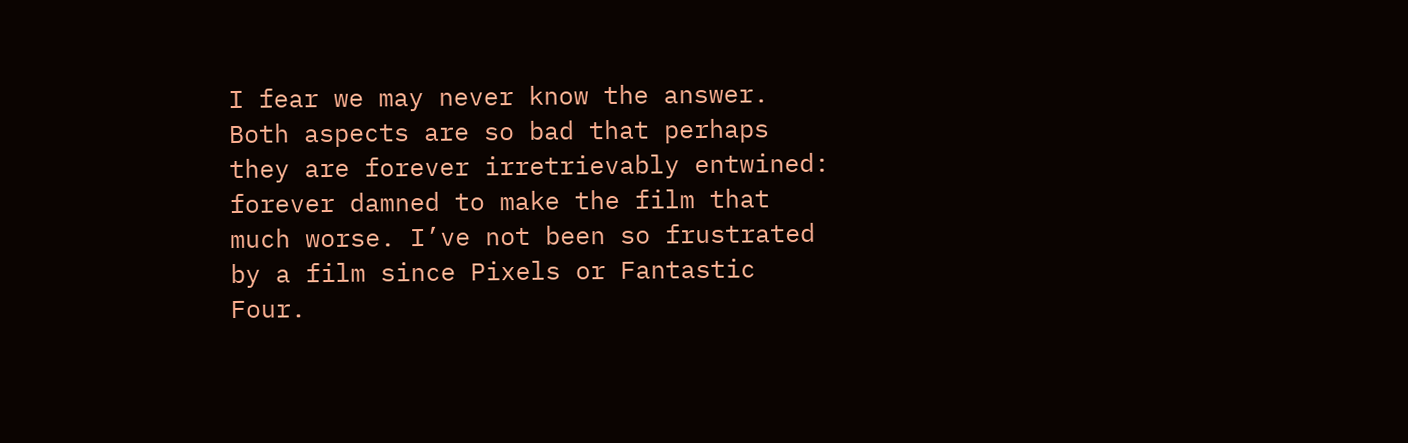I fear we may never know the answer. Both aspects are so bad that perhaps they are forever irretrievably entwined: forever damned to make the film that much worse. I’ve not been so frustrated by a film since Pixels or Fantastic Four.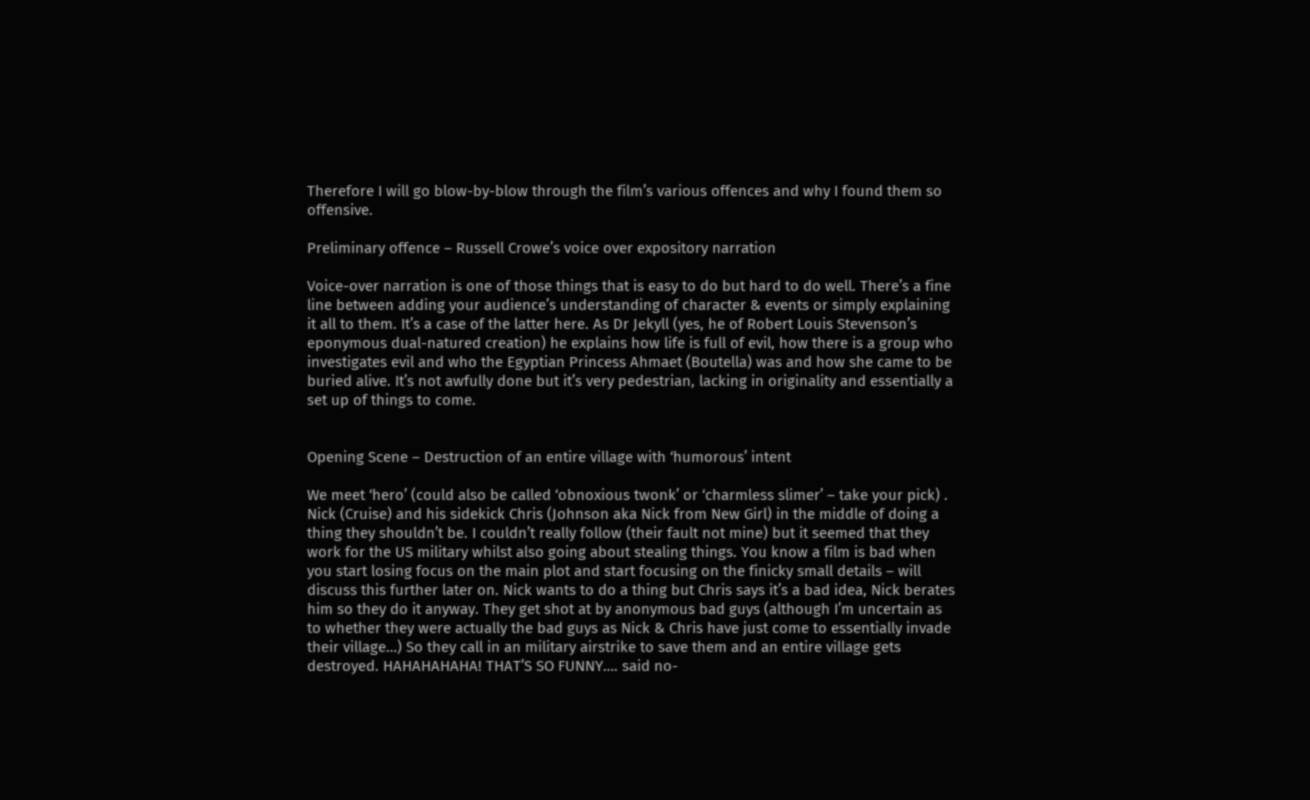Therefore I will go blow-by-blow through the film’s various offences and why I found them so offensive.

Preliminary offence – Russell Crowe’s voice over expository narration

Voice-over narration is one of those things that is easy to do but hard to do well. There’s a fine line between adding your audience’s understanding of character & events or simply explaining it all to them. It’s a case of the latter here. As Dr Jekyll (yes, he of Robert Louis Stevenson’s eponymous dual-natured creation) he explains how life is full of evil, how there is a group who investigates evil and who the Egyptian Princess Ahmaet (Boutella) was and how she came to be buried alive. It’s not awfully done but it’s very pedestrian, lacking in originality and essentially a set up of things to come.


Opening Scene – Destruction of an entire village with ‘humorous’ intent

We meet ‘hero’ (could also be called ‘obnoxious twonk’ or ‘charmless slimer’ – take your pick) . Nick (Cruise) and his sidekick Chris (Johnson aka Nick from New Girl) in the middle of doing a thing they shouldn’t be. I couldn’t really follow (their fault not mine) but it seemed that they work for the US military whilst also going about stealing things. You know a film is bad when you start losing focus on the main plot and start focusing on the finicky small details – will discuss this further later on. Nick wants to do a thing but Chris says it’s a bad idea, Nick berates him so they do it anyway. They get shot at by anonymous bad guys (although I’m uncertain as to whether they were actually the bad guys as Nick & Chris have just come to essentially invade their village…) So they call in an military airstrike to save them and an entire village gets destroyed. HAHAHAHAHA! THAT’S SO FUNNY…. said no-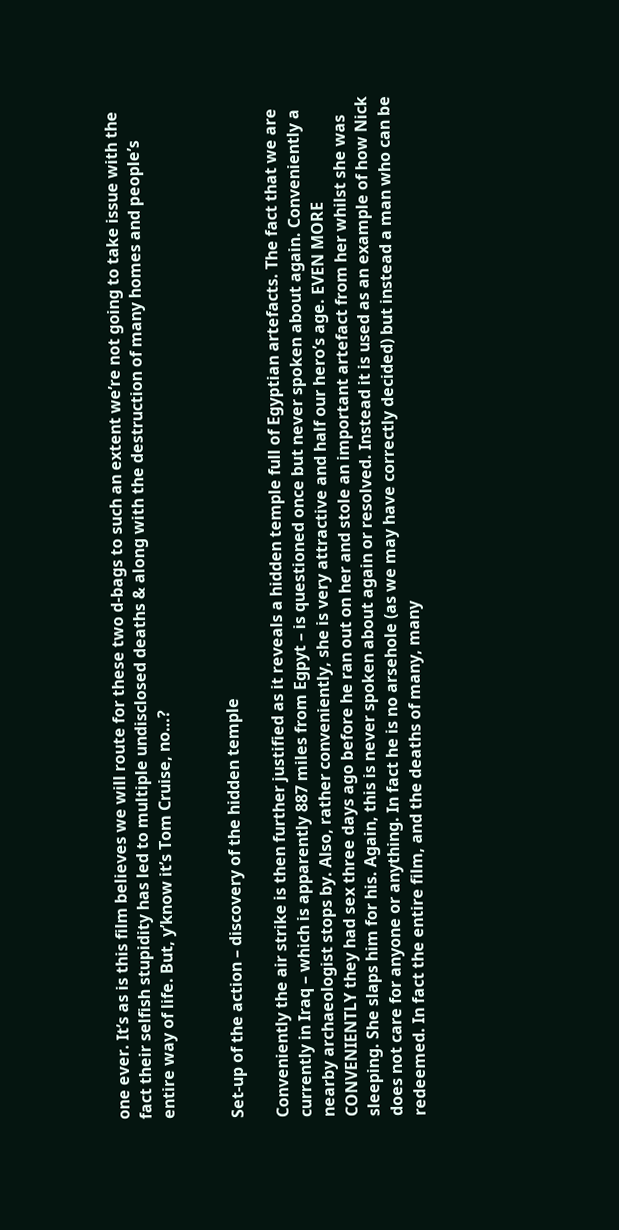one ever. It’s as is this film believes we will route for these two d-bags to such an extent we’re not going to take issue with the fact their selfish stupidity has led to multiple undisclosed deaths & along with the destruction of many homes and people’s entire way of life. But, y’know it’s Tom Cruise, no…?


Set-up of the action – discovery of the hidden temple

Conveniently the air strike is then further justified as it reveals a hidden temple full of Egyptian artefacts. The fact that we are currently in Iraq – which is apparently 887 miles from Egpyt – is questioned once but never spoken about again. Conveniently a nearby archaeologist stops by. Also, rather conveniently, she is very attractive and half our hero’s age. EVEN MORE CONVENIENTLY they had sex three days ago before he ran out on her and stole an important artefact from her whilst she was sleeping. She slaps him for his. Again, this is never spoken about again or resolved. Instead it is used as an example of how Nick does not care for anyone or anything. In fact he is no arsehole (as we may have correctly decided) but instead a man who can be redeemed. In fact the entire film, and the deaths of many, many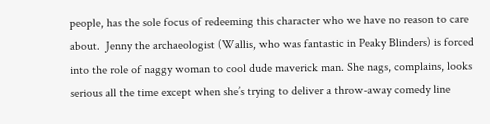people, has the sole focus of redeeming this character who we have no reason to care about.  Jenny the archaeologist (Wallis, who was fantastic in Peaky Blinders) is forced into the role of naggy woman to cool dude maverick man. She nags, complains, looks serious all the time except when she’s trying to deliver a throw-away comedy line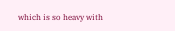which is so heavy with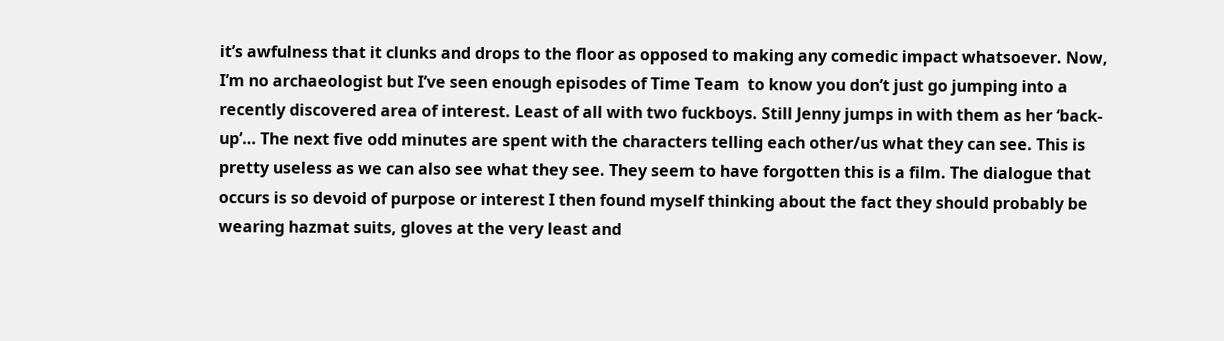it’s awfulness that it clunks and drops to the floor as opposed to making any comedic impact whatsoever. Now, I’m no archaeologist but I’ve seen enough episodes of Time Team  to know you don’t just go jumping into a recently discovered area of interest. Least of all with two fuckboys. Still Jenny jumps in with them as her ‘back-up’… The next five odd minutes are spent with the characters telling each other/us what they can see. This is pretty useless as we can also see what they see. They seem to have forgotten this is a film. The dialogue that occurs is so devoid of purpose or interest I then found myself thinking about the fact they should probably be wearing hazmat suits, gloves at the very least and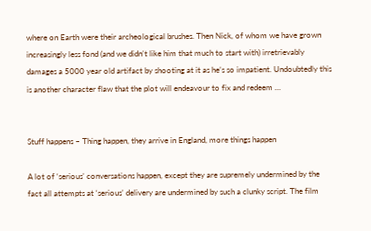where on Earth were their archeological brushes. Then Nick, of whom we have grown increasingly less fond (and we didn’t like him that much to start with) irretrievably damages a 5000 year old artifact by shooting at it as he’s so impatient. Undoubtedly this is another character flaw that the plot will endeavour to fix and redeem …


Stuff happens – Thing happen, they arrive in England, more things happen

A lot of ‘serious’ conversations happen, except they are supremely undermined by the fact all attempts at ‘serious’ delivery are undermined by such a clunky script. The film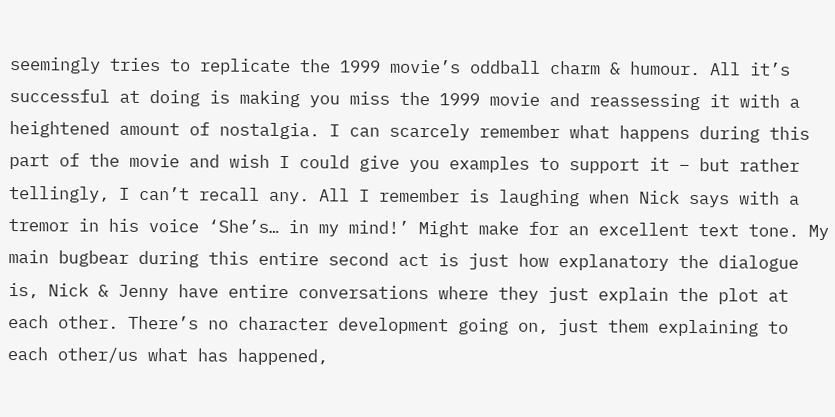seemingly tries to replicate the 1999 movie’s oddball charm & humour. All it’s successful at doing is making you miss the 1999 movie and reassessing it with a heightened amount of nostalgia. I can scarcely remember what happens during this part of the movie and wish I could give you examples to support it – but rather tellingly, I can’t recall any. All I remember is laughing when Nick says with a tremor in his voice ‘She’s… in my mind!’ Might make for an excellent text tone. My main bugbear during this entire second act is just how explanatory the dialogue is, Nick & Jenny have entire conversations where they just explain the plot at each other. There’s no character development going on, just them explaining to each other/us what has happened,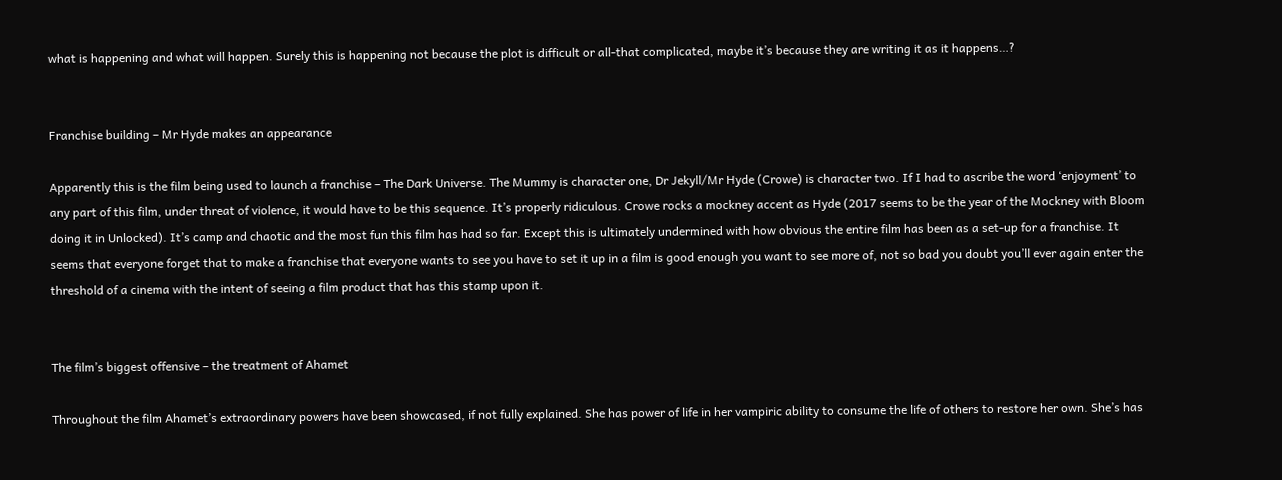what is happening and what will happen. Surely this is happening not because the plot is difficult or all-that complicated, maybe it’s because they are writing it as it happens…?


Franchise building – Mr Hyde makes an appearance

Apparently this is the film being used to launch a franchise – The Dark Universe. The Mummy is character one, Dr Jekyll/Mr Hyde (Crowe) is character two. If I had to ascribe the word ‘enjoyment’ to any part of this film, under threat of violence, it would have to be this sequence. It’s properly ridiculous. Crowe rocks a mockney accent as Hyde (2017 seems to be the year of the Mockney with Bloom doing it in Unlocked). It’s camp and chaotic and the most fun this film has had so far. Except this is ultimately undermined with how obvious the entire film has been as a set-up for a franchise. It seems that everyone forget that to make a franchise that everyone wants to see you have to set it up in a film is good enough you want to see more of, not so bad you doubt you’ll ever again enter the threshold of a cinema with the intent of seeing a film product that has this stamp upon it.


The film’s biggest offensive – the treatment of Ahamet

Throughout the film Ahamet’s extraordinary powers have been showcased, if not fully explained. She has power of life in her vampiric ability to consume the life of others to restore her own. She’s has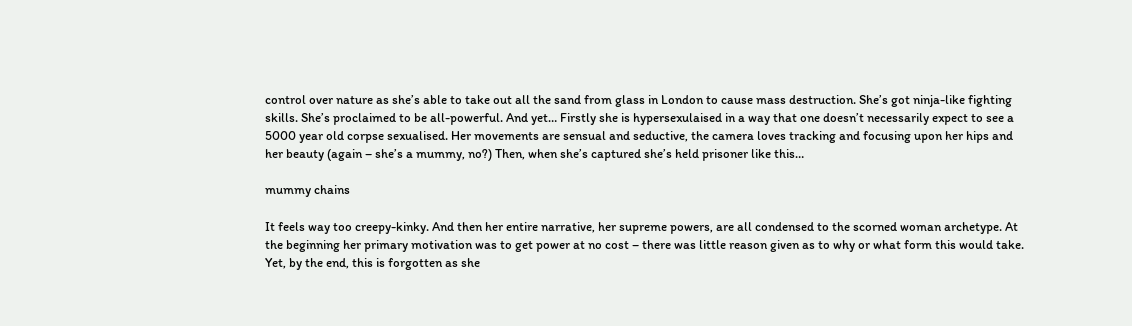control over nature as she’s able to take out all the sand from glass in London to cause mass destruction. She’s got ninja-like fighting skills. She’s proclaimed to be all-powerful. And yet… Firstly she is hypersexulaised in a way that one doesn’t necessarily expect to see a 5000 year old corpse sexualised. Her movements are sensual and seductive, the camera loves tracking and focusing upon her hips and her beauty (again – she’s a mummy, no?) Then, when she’s captured she’s held prisoner like this…

mummy chains

It feels way too creepy-kinky. And then her entire narrative, her supreme powers, are all condensed to the scorned woman archetype. At the beginning her primary motivation was to get power at no cost – there was little reason given as to why or what form this would take. Yet, by the end, this is forgotten as she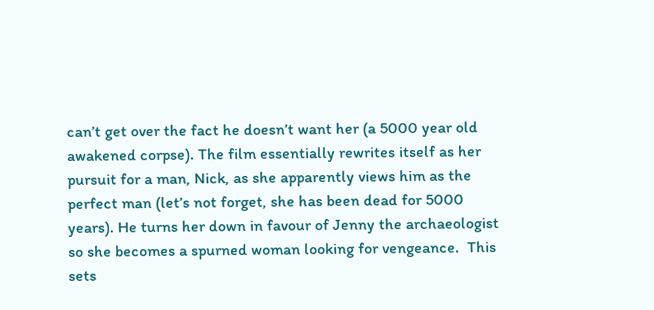can’t get over the fact he doesn’t want her (a 5000 year old awakened corpse). The film essentially rewrites itself as her pursuit for a man, Nick, as she apparently views him as the perfect man (let’s not forget, she has been dead for 5000 years). He turns her down in favour of Jenny the archaeologist so she becomes a spurned woman looking for vengeance.  This sets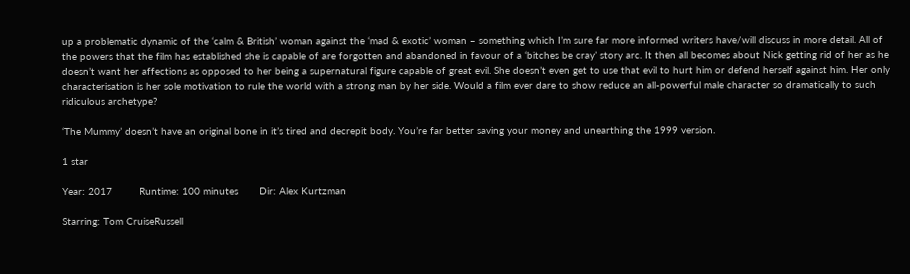up a problematic dynamic of the ‘calm & British’ woman against the ‘mad & exotic’ woman – something which I’m sure far more informed writers have/will discuss in more detail. All of the powers that the film has established she is capable of are forgotten and abandoned in favour of a ‘bitches be cray’ story arc. It then all becomes about Nick getting rid of her as he doesn’t want her affections as opposed to her being a supernatural figure capable of great evil. She doesn’t even get to use that evil to hurt him or defend herself against him. Her only characterisation is her sole motivation to rule the world with a strong man by her side. Would a film ever dare to show reduce an all-powerful male character so dramatically to such ridiculous archetype?

‘The Mummy’ doesn’t have an original bone in it’s tired and decrepit body. You’re far better saving your money and unearthing the 1999 version.

1 star

Year: 2017         Runtime: 100 minutes       Dir: Alex Kurtzman

Starring: Tom CruiseRussell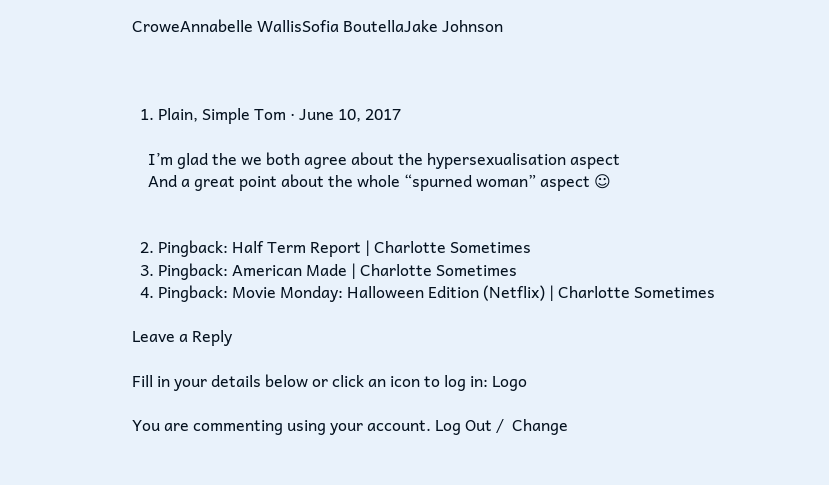CroweAnnabelle WallisSofia BoutellaJake Johnson



  1. Plain, Simple Tom · June 10, 2017

    I’m glad the we both agree about the hypersexualisation aspect
    And a great point about the whole “spurned woman” aspect ☺


  2. Pingback: Half Term Report | Charlotte Sometimes
  3. Pingback: American Made | Charlotte Sometimes
  4. Pingback: Movie Monday: Halloween Edition (Netflix) | Charlotte Sometimes

Leave a Reply

Fill in your details below or click an icon to log in: Logo

You are commenting using your account. Log Out /  Change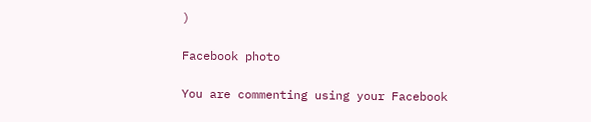)

Facebook photo

You are commenting using your Facebook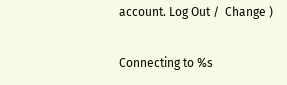account. Log Out /  Change )

Connecting to %s